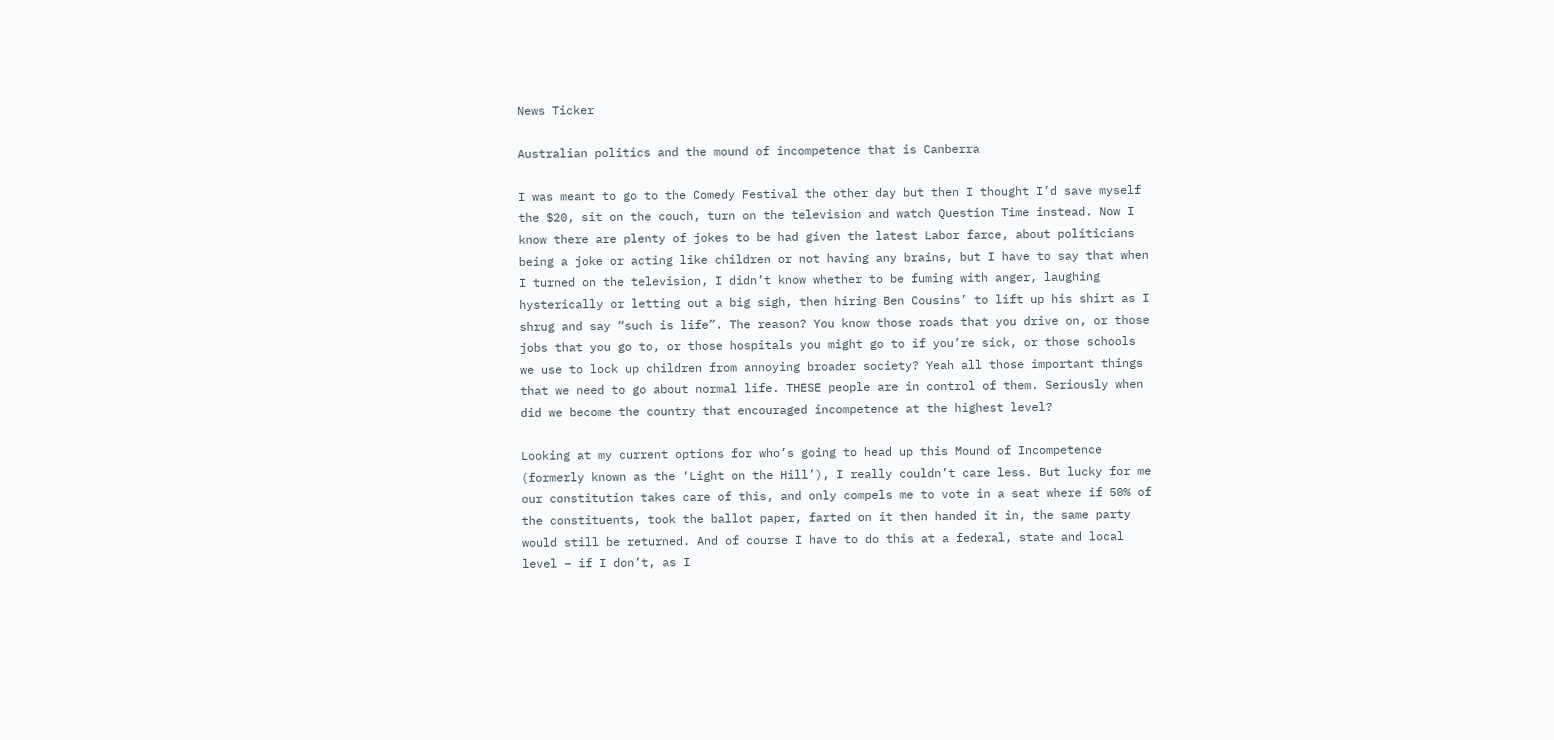News Ticker

Australian politics and the mound of incompetence that is Canberra

I was meant to go to the Comedy Festival the other day but then I thought I’d save myself the $20, sit on the couch, turn on the television and watch Question Time instead. Now I know there are plenty of jokes to be had given the latest Labor farce, about politicians being a joke or acting like children or not having any brains, but I have to say that when I turned on the television, I didn’t know whether to be fuming with anger, laughing hysterically or letting out a big sigh, then hiring Ben Cousins’ to lift up his shirt as I shrug and say “such is life”. The reason? You know those roads that you drive on, or those jobs that you go to, or those hospitals you might go to if you’re sick, or those schools we use to lock up children from annoying broader society? Yeah all those important things that we need to go about normal life. THESE people are in control of them. Seriously when did we become the country that encouraged incompetence at the highest level?

Looking at my current options for who’s going to head up this Mound of Incompetence (formerly known as the ‘Light on the Hill’), I really couldn’t care less. But lucky for me our constitution takes care of this, and only compels me to vote in a seat where if 50% of the constituents, took the ballot paper, farted on it then handed it in, the same party would still be returned. And of course I have to do this at a federal, state and local level – if I don’t, as I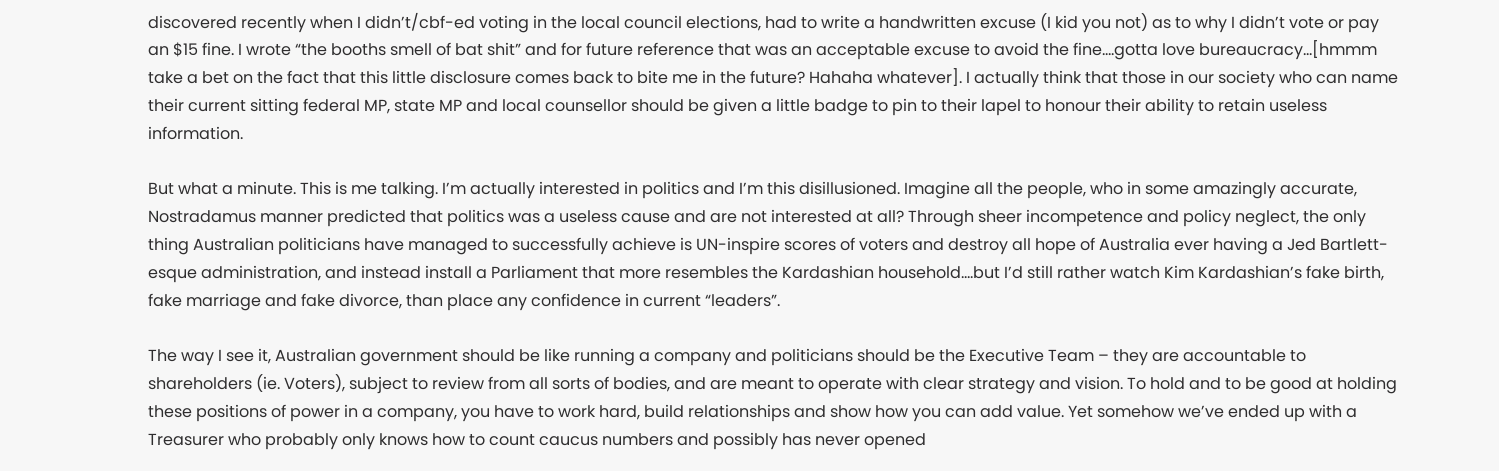discovered recently when I didn’t/cbf-ed voting in the local council elections, had to write a handwritten excuse (I kid you not) as to why I didn’t vote or pay an $15 fine. I wrote “the booths smell of bat shit” and for future reference that was an acceptable excuse to avoid the fine….gotta love bureaucracy…[hmmm take a bet on the fact that this little disclosure comes back to bite me in the future? Hahaha whatever]. I actually think that those in our society who can name their current sitting federal MP, state MP and local counsellor should be given a little badge to pin to their lapel to honour their ability to retain useless information.

But what a minute. This is me talking. I’m actually interested in politics and I’m this disillusioned. Imagine all the people, who in some amazingly accurate, Nostradamus manner predicted that politics was a useless cause and are not interested at all? Through sheer incompetence and policy neglect, the only thing Australian politicians have managed to successfully achieve is UN-inspire scores of voters and destroy all hope of Australia ever having a Jed Bartlett-esque administration, and instead install a Parliament that more resembles the Kardashian household….but I’d still rather watch Kim Kardashian’s fake birth, fake marriage and fake divorce, than place any confidence in current “leaders”.

The way I see it, Australian government should be like running a company and politicians should be the Executive Team – they are accountable to shareholders (ie. Voters), subject to review from all sorts of bodies, and are meant to operate with clear strategy and vision. To hold and to be good at holding these positions of power in a company, you have to work hard, build relationships and show how you can add value. Yet somehow we’ve ended up with a Treasurer who probably only knows how to count caucus numbers and possibly has never opened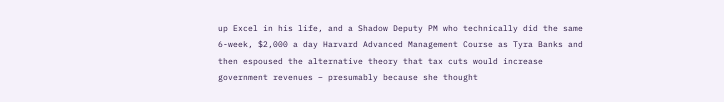up Excel in his life, and a Shadow Deputy PM who technically did the same 6-week, $2,000 a day Harvard Advanced Management Course as Tyra Banks and then espoused the alternative theory that tax cuts would increase government revenues – presumably because she thought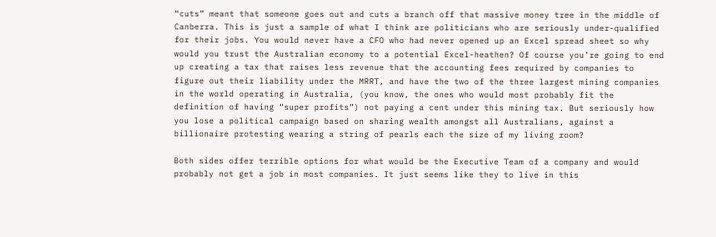“cuts” meant that someone goes out and cuts a branch off that massive money tree in the middle of Canberra. This is just a sample of what I think are politicians who are seriously under-qualified for their jobs. You would never have a CFO who had never opened up an Excel spread sheet so why would you trust the Australian economy to a potential Excel-heathen? Of course you’re going to end up creating a tax that raises less revenue that the accounting fees required by companies to figure out their liability under the MRRT, and have the two of the three largest mining companies in the world operating in Australia, (you know, the ones who would most probably fit the definition of having “super profits”) not paying a cent under this mining tax. But seriously how you lose a political campaign based on sharing wealth amongst all Australians, against a billionaire protesting wearing a string of pearls each the size of my living room?

Both sides offer terrible options for what would be the Executive Team of a company and would probably not get a job in most companies. It just seems like they to live in this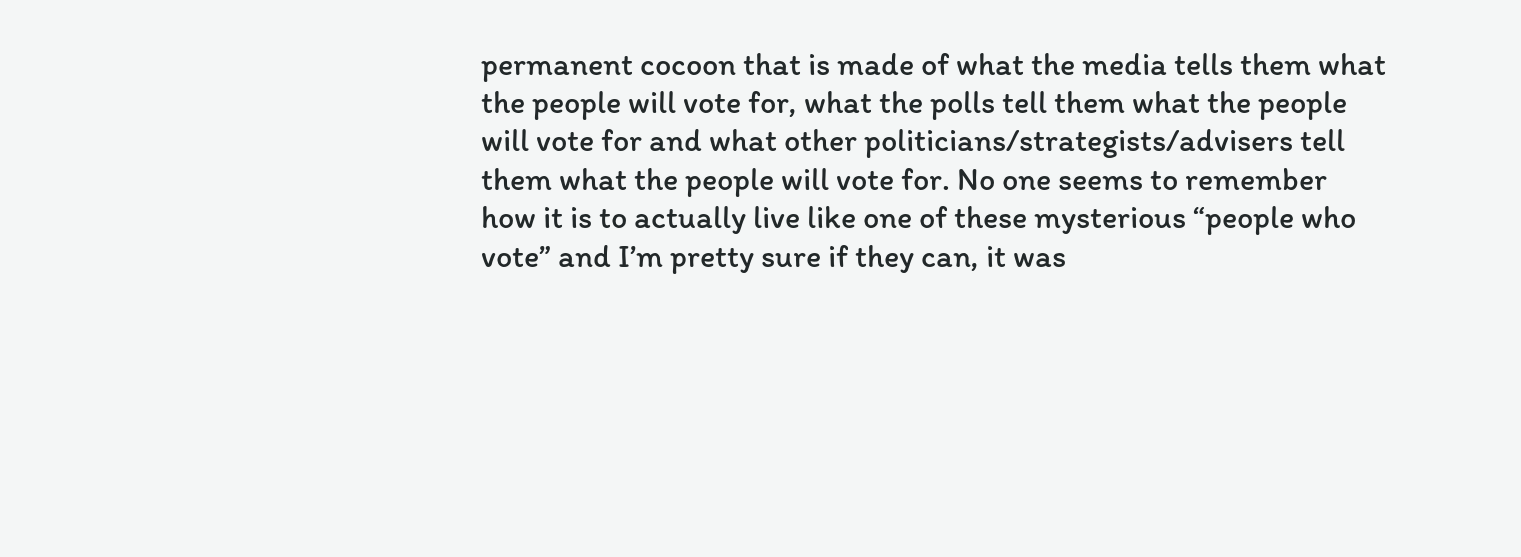permanent cocoon that is made of what the media tells them what the people will vote for, what the polls tell them what the people will vote for and what other politicians/strategists/advisers tell them what the people will vote for. No one seems to remember how it is to actually live like one of these mysterious “people who vote” and I’m pretty sure if they can, it was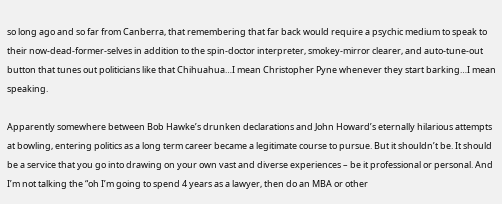so long ago and so far from Canberra, that remembering that far back would require a psychic medium to speak to their now-dead-former-selves in addition to the spin-doctor interpreter, smokey-mirror clearer, and auto-tune-out button that tunes out politicians like that Chihuahua…I mean Christopher Pyne whenever they start barking…I mean speaking.

Apparently somewhere between Bob Hawke’s drunken declarations and John Howard’s eternally hilarious attempts at bowling, entering politics as a long term career became a legitimate course to pursue. But it shouldn’t be. It should be a service that you go into drawing on your own vast and diverse experiences – be it professional or personal. And I’m not talking the “oh I’m going to spend 4 years as a lawyer, then do an MBA or other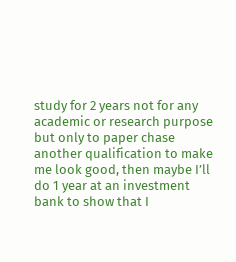study for 2 years not for any academic or research purpose but only to paper chase another qualification to make me look good, then maybe I’ll do 1 year at an investment bank to show that I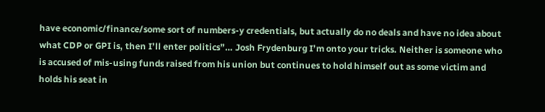have economic/finance/some sort of numbers-y credentials, but actually do no deals and have no idea about what CDP or GPI is, then I’ll enter politics”… Josh Frydenburg I’m onto your tricks. Neither is someone who is accused of mis-using funds raised from his union but continues to hold himself out as some victim and holds his seat in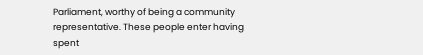Parliament, worthy of being a community representative. These people enter having spent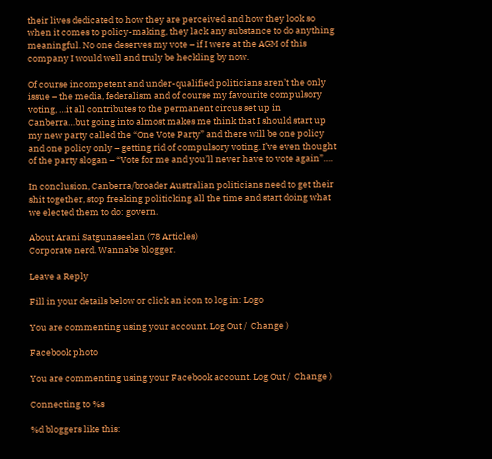their lives dedicated to how they are perceived and how they look so when it comes to policy-making, they lack any substance to do anything meaningful. No one deserves my vote – if I were at the AGM of this company I would well and truly be heckling by now.

Of course incompetent and under-qualified politicians aren’t the only issue – the media, federalism and of course my favourite compulsory voting, …it all contributes to the permanent circus set up in Canberra…but going into almost makes me think that I should start up my new party called the “One Vote Party” and there will be one policy and one policy only – getting rid of compulsory voting. I’ve even thought of the party slogan – “Vote for me and you’ll never have to vote again”….

In conclusion, Canberra/broader Australian politicians need to get their shit together, stop freaking politicking all the time and start doing what we elected them to do: govern.

About Arani Satgunaseelan (78 Articles)
Corporate nerd. Wannabe blogger.

Leave a Reply

Fill in your details below or click an icon to log in: Logo

You are commenting using your account. Log Out /  Change )

Facebook photo

You are commenting using your Facebook account. Log Out /  Change )

Connecting to %s

%d bloggers like this: